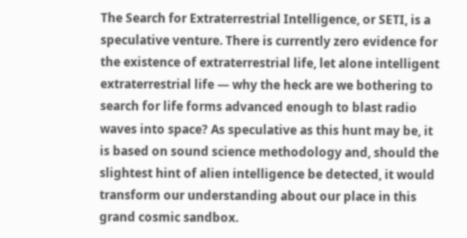The Search for Extraterrestrial Intelligence, or SETI, is a speculative venture. There is currently zero evidence for the existence of extraterrestrial life, let alone intelligent extraterrestrial life — why the heck are we bothering to search for life forms advanced enough to blast radio waves into space? As speculative as this hunt may be, it is based on sound science methodology and, should the slightest hint of alien intelligence be detected, it would transform our understanding about our place in this grand cosmic sandbox.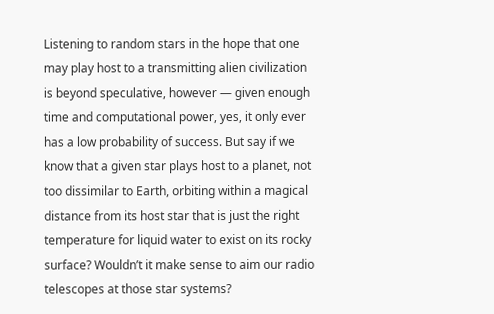Listening to random stars in the hope that one may play host to a transmitting alien civilization is beyond speculative, however — given enough time and computational power, yes, it only ever has a low probability of success. But say if we know that a given star plays host to a planet, not too dissimilar to Earth, orbiting within a magical distance from its host star that is just the right temperature for liquid water to exist on its rocky surface? Wouldn’t it make sense to aim our radio telescopes at those star systems?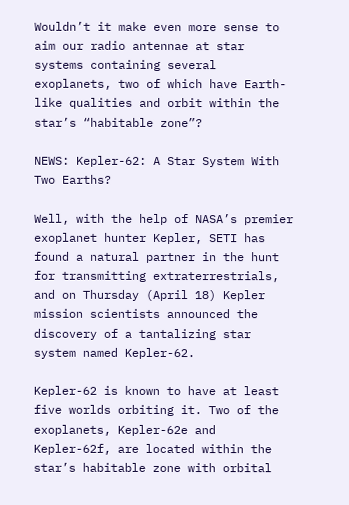Wouldn’t it make even more sense to aim our radio antennae at star systems containing several exoplanets, two of which have Earth-like qualities and orbit within the star’s “habitable zone”?

NEWS: Kepler-62: A Star System With Two Earths?

Well, with the help of NASA’s premier exoplanet hunter Kepler, SETI has found a natural partner in the hunt for transmitting extraterrestrials, and on Thursday (April 18) Kepler mission scientists announced the discovery of a tantalizing star system named Kepler-62.

Kepler-62 is known to have at least five worlds orbiting it. Two of the exoplanets, Kepler-62e and Kepler-62f, are located within the star’s habitable zone with orbital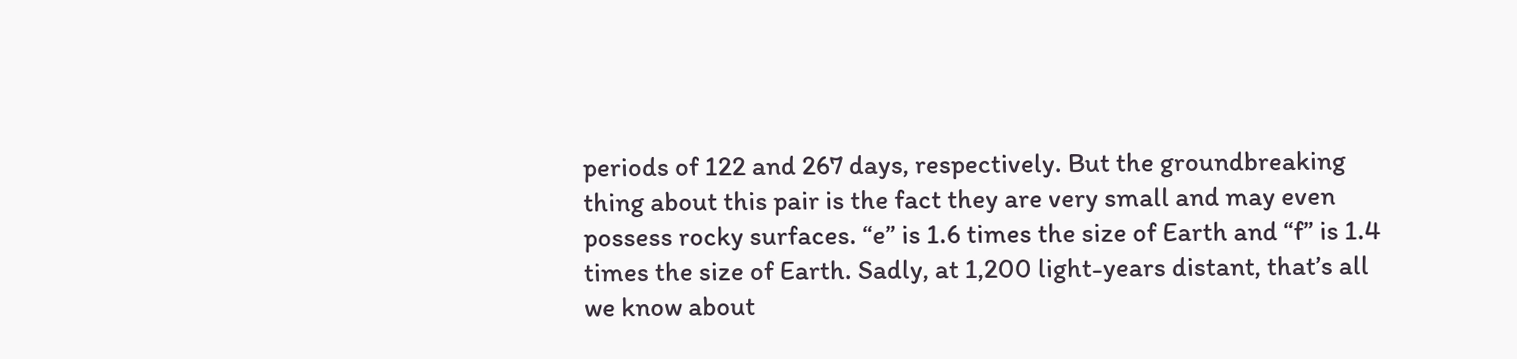periods of 122 and 267 days, respectively. But the groundbreaking thing about this pair is the fact they are very small and may even possess rocky surfaces. “e” is 1.6 times the size of Earth and “f” is 1.4 times the size of Earth. Sadly, at 1,200 light-years distant, that’s all we know about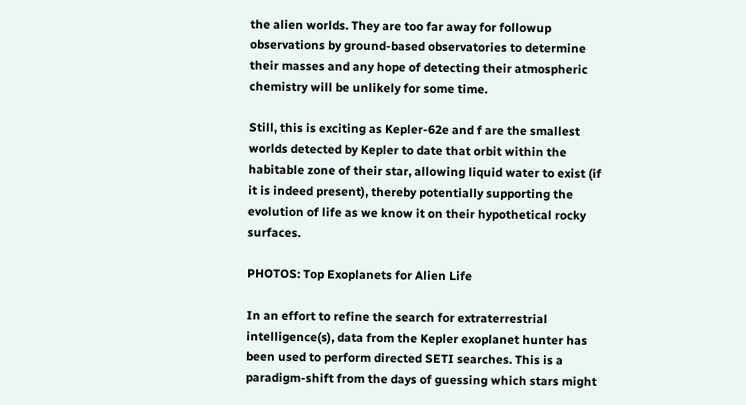the alien worlds. They are too far away for followup observations by ground-based observatories to determine their masses and any hope of detecting their atmospheric chemistry will be unlikely for some time.

Still, this is exciting as Kepler-62e and f are the smallest worlds detected by Kepler to date that orbit within the habitable zone of their star, allowing liquid water to exist (if it is indeed present), thereby potentially supporting the evolution of life as we know it on their hypothetical rocky surfaces.

PHOTOS: Top Exoplanets for Alien Life

In an effort to refine the search for extraterrestrial intelligence(s), data from the Kepler exoplanet hunter has been used to perform directed SETI searches. This is a paradigm-shift from the days of guessing which stars might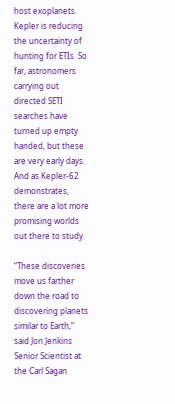host exoplanets. Kepler is reducing the uncertainty of hunting for ETIs. So far, astronomers carrying out directed SETI searches have turned up empty handed, but these are very early days. And as Kepler-62 demonstrates, there are a lot more promising worlds out there to study.

“These discoveries move us farther down the road to discovering planets similar to Earth,” said Jon Jenkins Senior Scientist at the Carl Sagan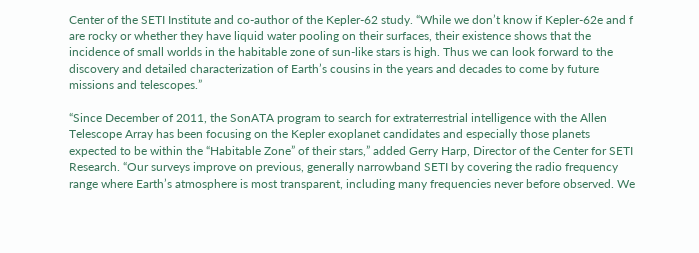Center of the SETI Institute and co-author of the Kepler-62 study. “While we don’t know if Kepler-62e and f are rocky or whether they have liquid water pooling on their surfaces, their existence shows that the incidence of small worlds in the habitable zone of sun-like stars is high. Thus we can look forward to the discovery and detailed characterization of Earth’s cousins in the years and decades to come by future missions and telescopes.”

“Since December of 2011, the SonATA program to search for extraterrestrial intelligence with the Allen Telescope Array has been focusing on the Kepler exoplanet candidates and especially those planets expected to be within the “Habitable Zone” of their stars,” added Gerry Harp, Director of the Center for SETI Research. “Our surveys improve on previous, generally narrowband SETI by covering the radio frequency range where Earth’s atmosphere is most transparent, including many frequencies never before observed. We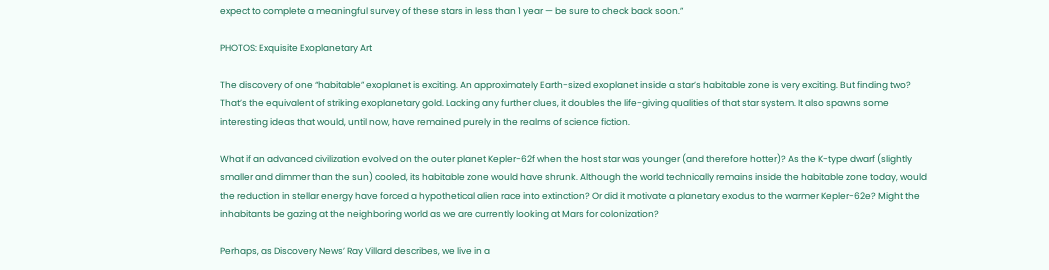expect to complete a meaningful survey of these stars in less than 1 year — be sure to check back soon.”

PHOTOS: Exquisite Exoplanetary Art

The discovery of one “habitable” exoplanet is exciting. An approximately Earth-sized exoplanet inside a star’s habitable zone is very exciting. But finding two? That’s the equivalent of striking exoplanetary gold. Lacking any further clues, it doubles the life-giving qualities of that star system. It also spawns some interesting ideas that would, until now, have remained purely in the realms of science fiction.

What if an advanced civilization evolved on the outer planet Kepler-62f when the host star was younger (and therefore hotter)? As the K-type dwarf (slightly smaller and dimmer than the sun) cooled, its habitable zone would have shrunk. Although the world technically remains inside the habitable zone today, would the reduction in stellar energy have forced a hypothetical alien race into extinction? Or did it motivate a planetary exodus to the warmer Kepler-62e? Might the inhabitants be gazing at the neighboring world as we are currently looking at Mars for colonization?

Perhaps, as Discovery News’ Ray Villard describes, we live in a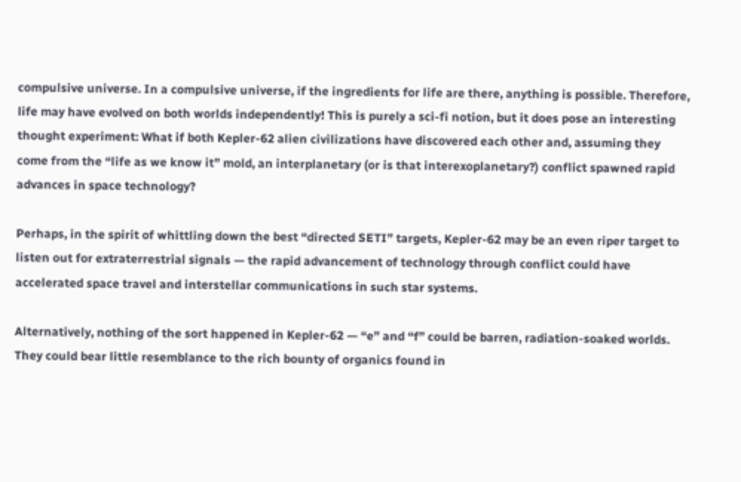compulsive universe. In a compulsive universe, if the ingredients for life are there, anything is possible. Therefore, life may have evolved on both worlds independently! This is purely a sci-fi notion, but it does pose an interesting thought experiment: What if both Kepler-62 alien civilizations have discovered each other and, assuming they come from the “life as we know it” mold, an interplanetary (or is that interexoplanetary?) conflict spawned rapid advances in space technology?

Perhaps, in the spirit of whittling down the best “directed SETI” targets, Kepler-62 may be an even riper target to listen out for extraterrestrial signals — the rapid advancement of technology through conflict could have accelerated space travel and interstellar communications in such star systems.

Alternatively, nothing of the sort happened in Kepler-62 — “e” and “f” could be barren, radiation-soaked worlds. They could bear little resemblance to the rich bounty of organics found in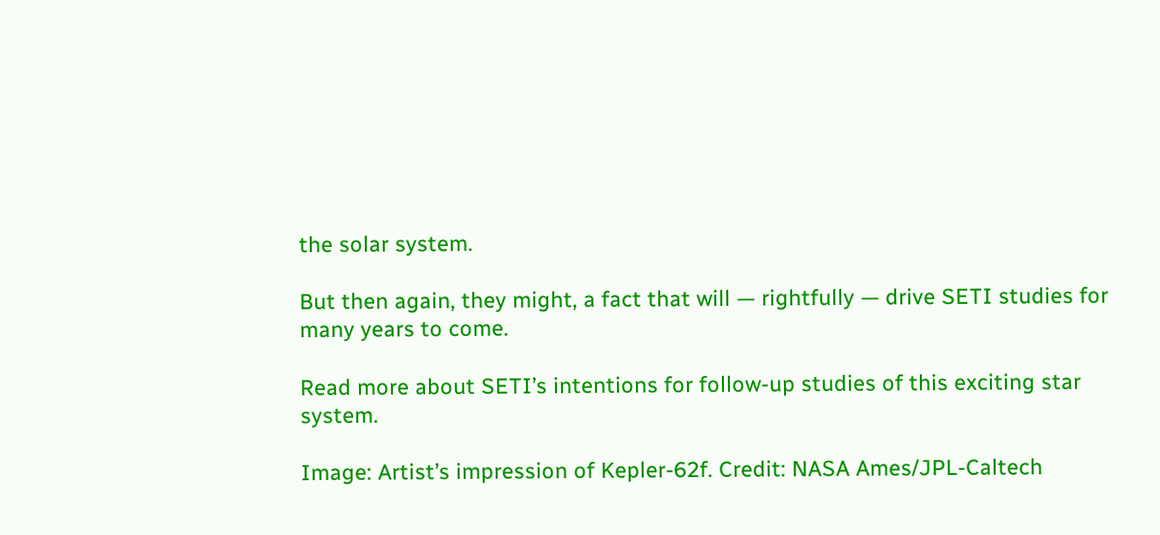the solar system.

But then again, they might, a fact that will — rightfully — drive SETI studies for many years to come.

Read more about SETI’s intentions for follow-up studies of this exciting star system.

Image: Artist’s impression of Kepler-62f. Credit: NASA Ames/JPL-Caltech